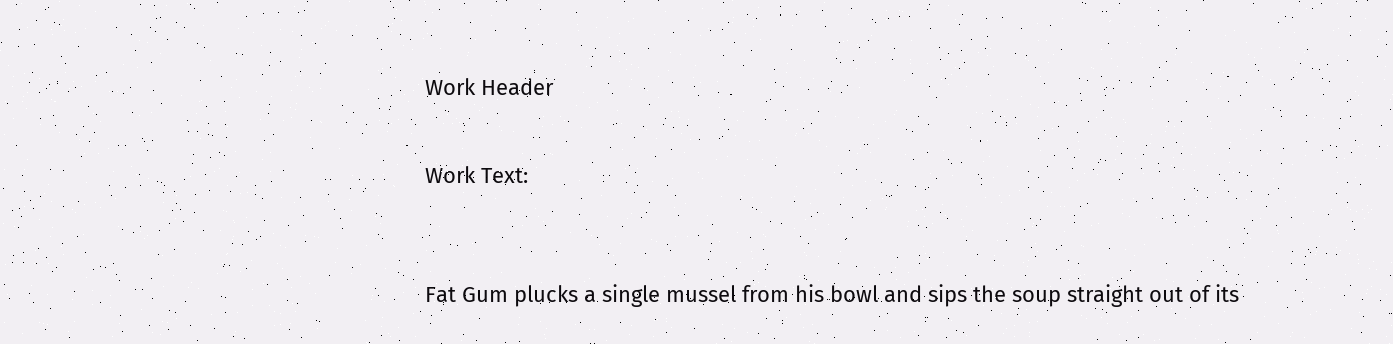Work Header


Work Text:



Fat Gum plucks a single mussel from his bowl and sips the soup straight out of its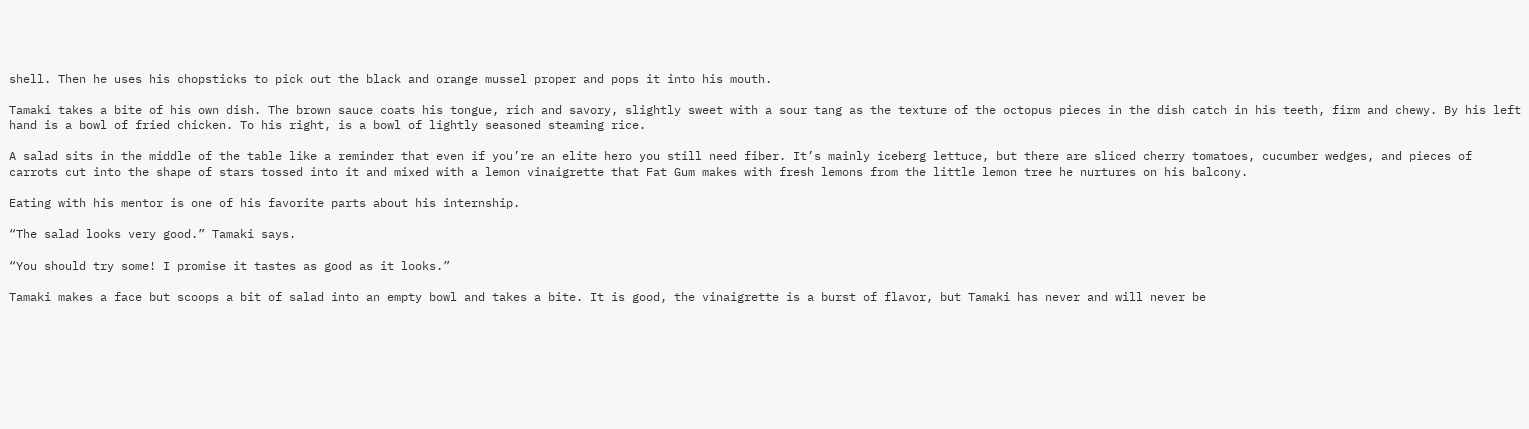shell. Then he uses his chopsticks to pick out the black and orange mussel proper and pops it into his mouth.

Tamaki takes a bite of his own dish. The brown sauce coats his tongue, rich and savory, slightly sweet with a sour tang as the texture of the octopus pieces in the dish catch in his teeth, firm and chewy. By his left hand is a bowl of fried chicken. To his right, is a bowl of lightly seasoned steaming rice.

A salad sits in the middle of the table like a reminder that even if you’re an elite hero you still need fiber. It’s mainly iceberg lettuce, but there are sliced cherry tomatoes, cucumber wedges, and pieces of carrots cut into the shape of stars tossed into it and mixed with a lemon vinaigrette that Fat Gum makes with fresh lemons from the little lemon tree he nurtures on his balcony.

Eating with his mentor is one of his favorite parts about his internship.

“The salad looks very good.” Tamaki says.

“You should try some! I promise it tastes as good as it looks.”

Tamaki makes a face but scoops a bit of salad into an empty bowl and takes a bite. It is good, the vinaigrette is a burst of flavor, but Tamaki has never and will never be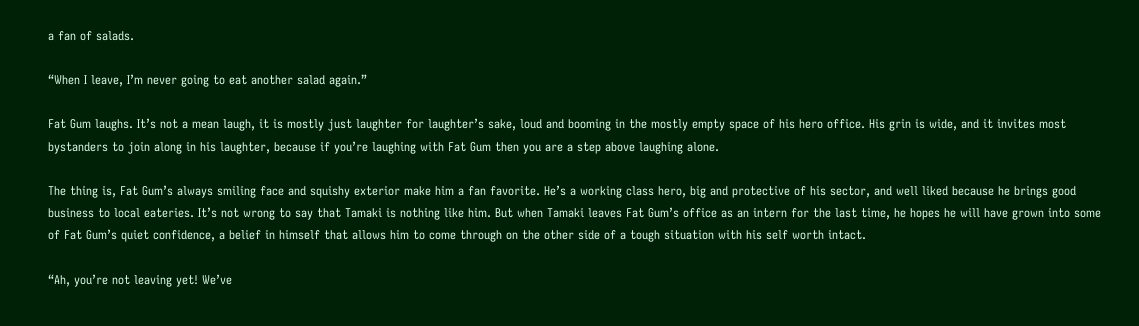a fan of salads.

“When I leave, I’m never going to eat another salad again.”

Fat Gum laughs. It’s not a mean laugh, it is mostly just laughter for laughter’s sake, loud and booming in the mostly empty space of his hero office. His grin is wide, and it invites most bystanders to join along in his laughter, because if you’re laughing with Fat Gum then you are a step above laughing alone.

The thing is, Fat Gum’s always smiling face and squishy exterior make him a fan favorite. He’s a working class hero, big and protective of his sector, and well liked because he brings good business to local eateries. It’s not wrong to say that Tamaki is nothing like him. But when Tamaki leaves Fat Gum’s office as an intern for the last time, he hopes he will have grown into some of Fat Gum’s quiet confidence, a belief in himself that allows him to come through on the other side of a tough situation with his self worth intact.

“Ah, you’re not leaving yet! We’ve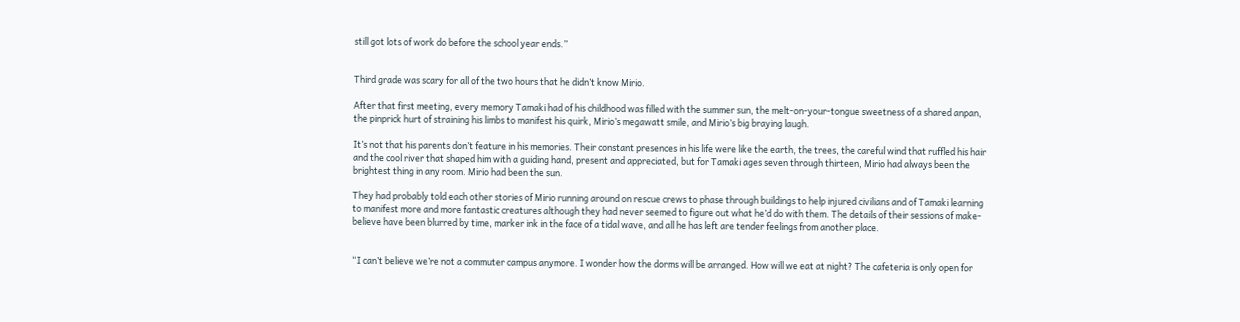still got lots of work do before the school year ends.”


Third grade was scary for all of the two hours that he didn’t know Mirio.

After that first meeting, every memory Tamaki had of his childhood was filled with the summer sun, the melt-on-your-tongue sweetness of a shared anpan, the pinprick hurt of straining his limbs to manifest his quirk, Mirio’s megawatt smile, and Mirio’s big braying laugh.

It’s not that his parents don’t feature in his memories. Their constant presences in his life were like the earth, the trees, the careful wind that ruffled his hair and the cool river that shaped him with a guiding hand, present and appreciated, but for Tamaki ages seven through thirteen, Mirio had always been the brightest thing in any room. Mirio had been the sun.

They had probably told each other stories of Mirio running around on rescue crews to phase through buildings to help injured civilians and of Tamaki learning to manifest more and more fantastic creatures although they had never seemed to figure out what he’d do with them. The details of their sessions of make-believe have been blurred by time, marker ink in the face of a tidal wave, and all he has left are tender feelings from another place.


“I can’t believe we’re not a commuter campus anymore. I wonder how the dorms will be arranged. How will we eat at night? The cafeteria is only open for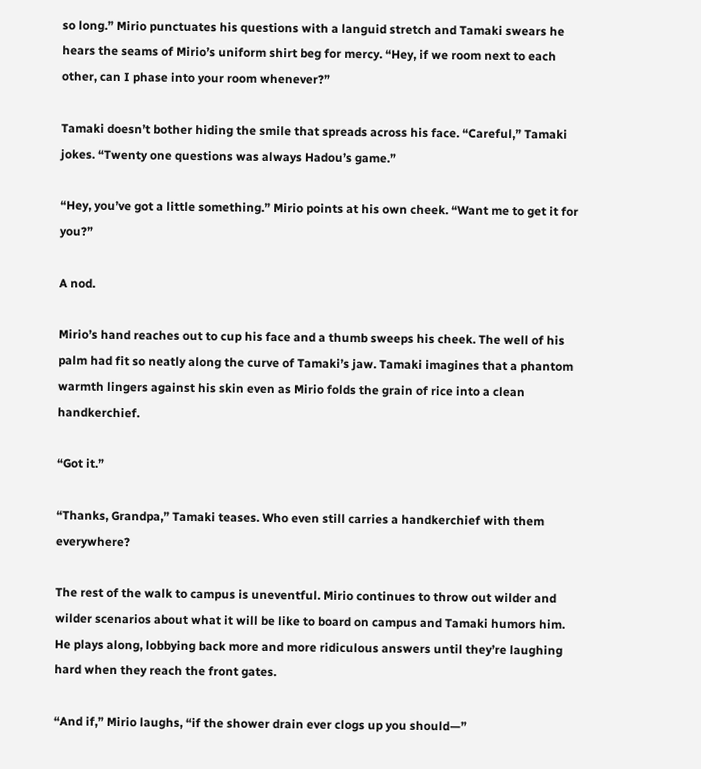so long.” Mirio punctuates his questions with a languid stretch and Tamaki swears he hears the seams of Mirio’s uniform shirt beg for mercy. “Hey, if we room next to each other, can I phase into your room whenever?”

Tamaki doesn’t bother hiding the smile that spreads across his face. “Careful,” Tamaki jokes. “Twenty one questions was always Hadou’s game.”

“Hey, you’ve got a little something.” Mirio points at his own cheek. “Want me to get it for you?”

A nod.

Mirio’s hand reaches out to cup his face and a thumb sweeps his cheek. The well of his palm had fit so neatly along the curve of Tamaki’s jaw. Tamaki imagines that a phantom warmth lingers against his skin even as Mirio folds the grain of rice into a clean handkerchief.

“Got it.”

“Thanks, Grandpa,” Tamaki teases. Who even still carries a handkerchief with them everywhere?

The rest of the walk to campus is uneventful. Mirio continues to throw out wilder and wilder scenarios about what it will be like to board on campus and Tamaki humors him. He plays along, lobbying back more and more ridiculous answers until they’re laughing hard when they reach the front gates.

“And if,” Mirio laughs, “if the shower drain ever clogs up you should—”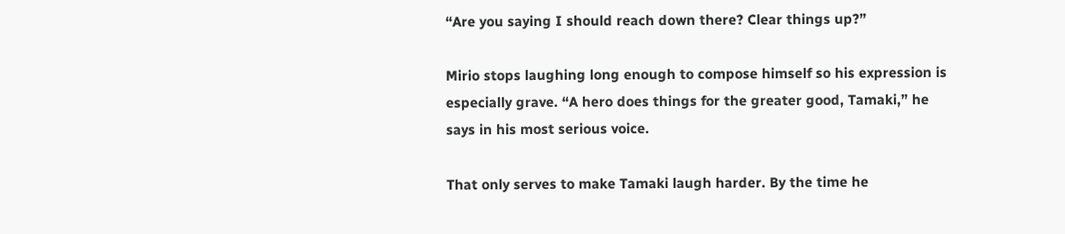“Are you saying I should reach down there? Clear things up?”

Mirio stops laughing long enough to compose himself so his expression is especially grave. “A hero does things for the greater good, Tamaki,” he says in his most serious voice.

That only serves to make Tamaki laugh harder. By the time he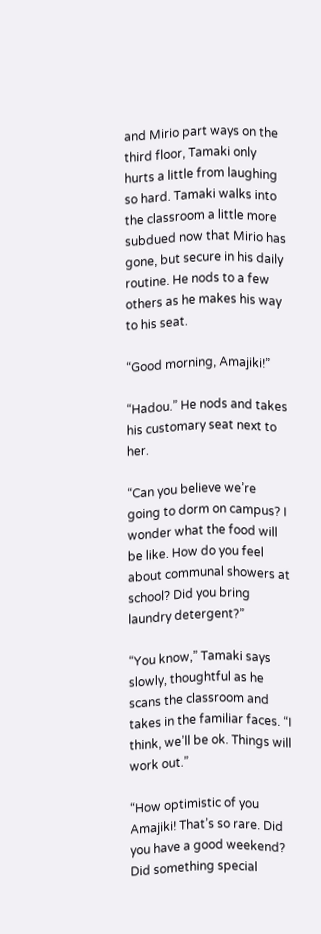and Mirio part ways on the third floor, Tamaki only hurts a little from laughing so hard. Tamaki walks into the classroom a little more subdued now that Mirio has gone, but secure in his daily routine. He nods to a few others as he makes his way to his seat.

“Good morning, Amajiki!”

“Hadou.” He nods and takes his customary seat next to her.

“Can you believe we’re going to dorm on campus? I wonder what the food will be like. How do you feel about communal showers at school? Did you bring laundry detergent?”

“You know,” Tamaki says slowly, thoughtful as he scans the classroom and takes in the familiar faces. “I think, we’ll be ok. Things will work out.”

“How optimistic of you Amajiki! That’s so rare. Did you have a good weekend? Did something special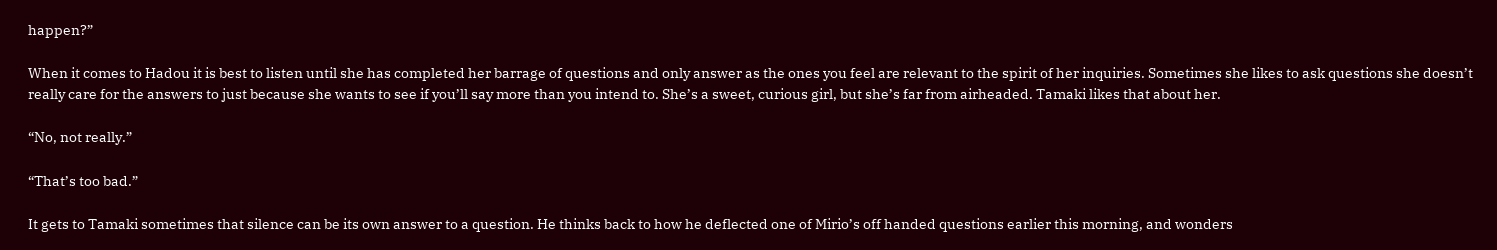happen?”

When it comes to Hadou it is best to listen until she has completed her barrage of questions and only answer as the ones you feel are relevant to the spirit of her inquiries. Sometimes she likes to ask questions she doesn’t really care for the answers to just because she wants to see if you’ll say more than you intend to. She’s a sweet, curious girl, but she’s far from airheaded. Tamaki likes that about her.

“No, not really.”

“That’s too bad.”

It gets to Tamaki sometimes that silence can be its own answer to a question. He thinks back to how he deflected one of Mirio’s off handed questions earlier this morning, and wonders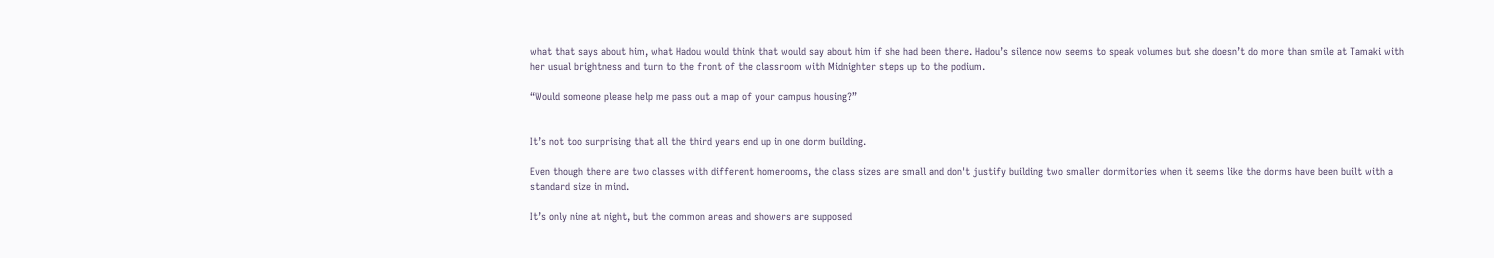what that says about him, what Hadou would think that would say about him if she had been there. Hadou’s silence now seems to speak volumes but she doesn’t do more than smile at Tamaki with her usual brightness and turn to the front of the classroom with Midnighter steps up to the podium.

“Would someone please help me pass out a map of your campus housing?”


It’s not too surprising that all the third years end up in one dorm building.

Even though there are two classes with different homerooms, the class sizes are small and don't justify building two smaller dormitories when it seems like the dorms have been built with a standard size in mind.

It’s only nine at night, but the common areas and showers are supposed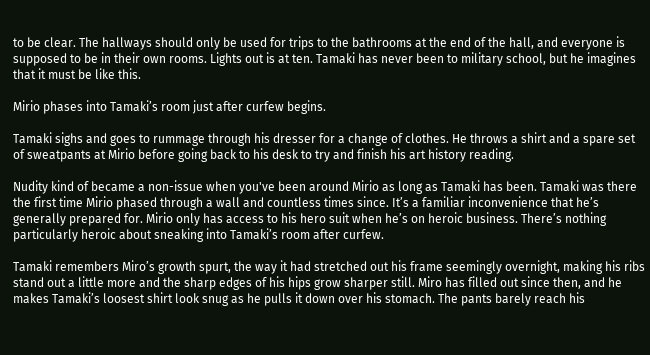to be clear. The hallways should only be used for trips to the bathrooms at the end of the hall, and everyone is supposed to be in their own rooms. Lights out is at ten. Tamaki has never been to military school, but he imagines that it must be like this.

Mirio phases into Tamaki’s room just after curfew begins.

Tamaki sighs and goes to rummage through his dresser for a change of clothes. He throws a shirt and a spare set of sweatpants at Mirio before going back to his desk to try and finish his art history reading.

Nudity kind of became a non-issue when you've been around Mirio as long as Tamaki has been. Tamaki was there the first time Mirio phased through a wall and countless times since. It’s a familiar inconvenience that he’s generally prepared for. Mirio only has access to his hero suit when he’s on heroic business. There’s nothing particularly heroic about sneaking into Tamaki’s room after curfew.

Tamaki remembers Miro’s growth spurt, the way it had stretched out his frame seemingly overnight, making his ribs stand out a little more and the sharp edges of his hips grow sharper still. Miro has filled out since then, and he makes Tamaki’s loosest shirt look snug as he pulls it down over his stomach. The pants barely reach his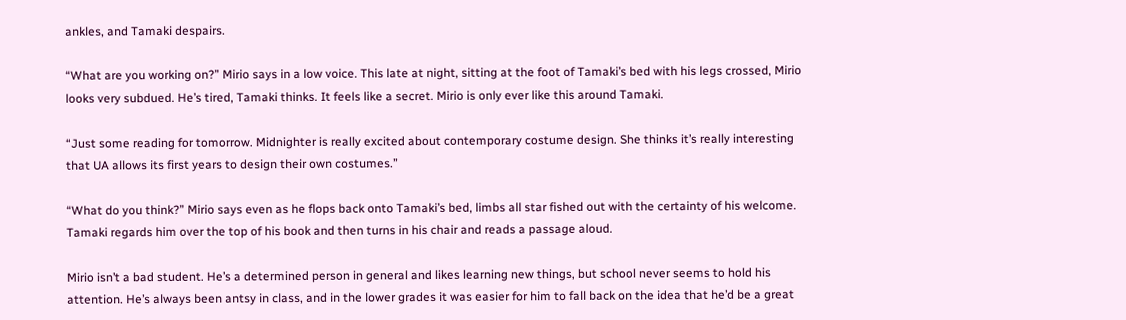ankles, and Tamaki despairs.

“What are you working on?” Mirio says in a low voice. This late at night, sitting at the foot of Tamaki’s bed with his legs crossed, Mirio looks very subdued. He’s tired, Tamaki thinks. It feels like a secret. Mirio is only ever like this around Tamaki.

“Just some reading for tomorrow. Midnighter is really excited about contemporary costume design. She thinks it’s really interesting that UA allows its first years to design their own costumes.”

“What do you think?” Mirio says even as he flops back onto Tamaki’s bed, limbs all star fished out with the certainty of his welcome. Tamaki regards him over the top of his book and then turns in his chair and reads a passage aloud.

Mirio isn’t a bad student. He’s a determined person in general and likes learning new things, but school never seems to hold his attention. He’s always been antsy in class, and in the lower grades it was easier for him to fall back on the idea that he’d be a great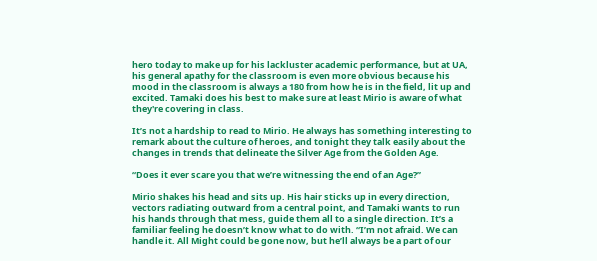hero today to make up for his lackluster academic performance, but at UA, his general apathy for the classroom is even more obvious because his mood in the classroom is always a 180 from how he is in the field, lit up and excited. Tamaki does his best to make sure at least Mirio is aware of what they're covering in class.

It’s not a hardship to read to Mirio. He always has something interesting to remark about the culture of heroes, and tonight they talk easily about the changes in trends that delineate the Silver Age from the Golden Age.

“Does it ever scare you that we’re witnessing the end of an Age?”

Mirio shakes his head and sits up. His hair sticks up in every direction, vectors radiating outward from a central point, and Tamaki wants to run his hands through that mess, guide them all to a single direction. It’s a familiar feeling he doesn’t know what to do with. “I’m not afraid. We can handle it. All Might could be gone now, but he’ll always be a part of our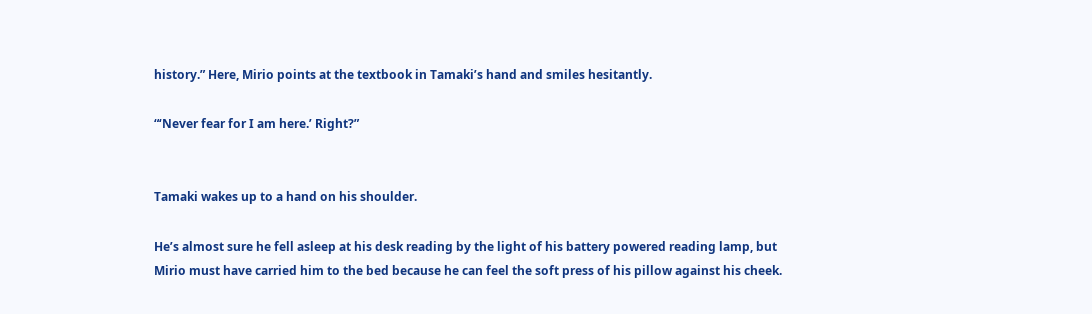history.” Here, Mirio points at the textbook in Tamaki’s hand and smiles hesitantly.

“‘Never fear for I am here.’ Right?”


Tamaki wakes up to a hand on his shoulder.

He’s almost sure he fell asleep at his desk reading by the light of his battery powered reading lamp, but Mirio must have carried him to the bed because he can feel the soft press of his pillow against his cheek.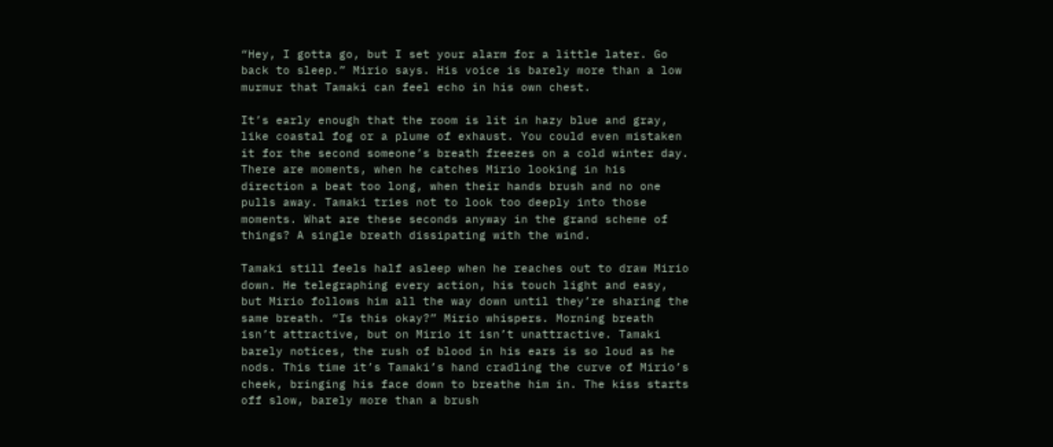“Hey, I gotta go, but I set your alarm for a little later. Go back to sleep.” Mirio says. His voice is barely more than a low murmur that Tamaki can feel echo in his own chest.

It’s early enough that the room is lit in hazy blue and gray, like coastal fog or a plume of exhaust. You could even mistaken it for the second someone’s breath freezes on a cold winter day. There are moments, when he catches Mirio looking in his direction a beat too long, when their hands brush and no one pulls away. Tamaki tries not to look too deeply into those moments. What are these seconds anyway in the grand scheme of things? A single breath dissipating with the wind.

Tamaki still feels half asleep when he reaches out to draw Mirio down. He telegraphing every action, his touch light and easy, but Mirio follows him all the way down until they’re sharing the same breath. “Is this okay?” Mirio whispers. Morning breath isn’t attractive, but on Mirio it isn’t unattractive. Tamaki barely notices, the rush of blood in his ears is so loud as he nods. This time it’s Tamaki’s hand cradling the curve of Mirio’s cheek, bringing his face down to breathe him in. The kiss starts off slow, barely more than a brush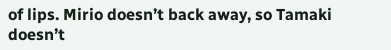of lips. Mirio doesn’t back away, so Tamaki doesn’t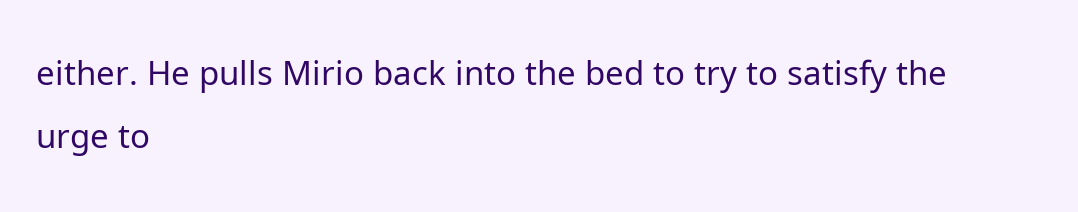either. He pulls Mirio back into the bed to try to satisfy the urge to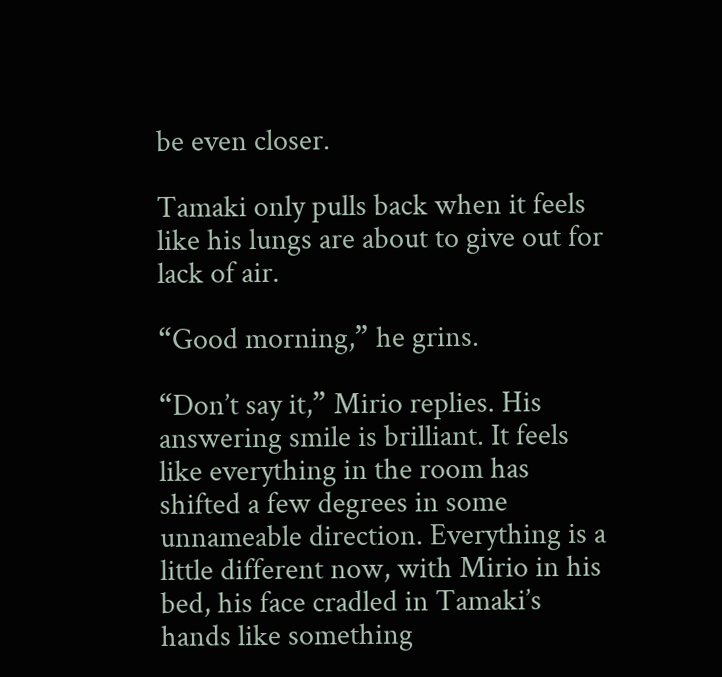be even closer.

Tamaki only pulls back when it feels like his lungs are about to give out for lack of air.

“Good morning,” he grins.

“Don’t say it,” Mirio replies. His answering smile is brilliant. It feels like everything in the room has shifted a few degrees in some unnameable direction. Everything is a little different now, with Mirio in his bed, his face cradled in Tamaki’s hands like something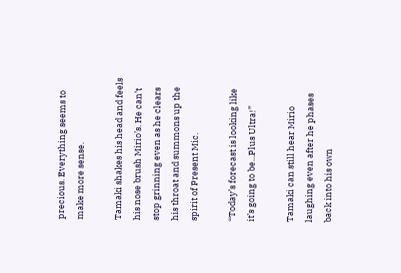precious. Everything seems to make more sense.

Tamaki shakes his head and feels his nose brush Mirio’s. He can’t stop grinning even as he clears his throat and summons up the spirit of Present Mic.

“Today’s forecast is looking like it’s going to be...Plus Ultra!”

Tamaki can still hear Mirio laughing even after he phases back into his own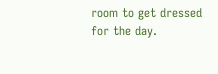room to get dressed for the day.